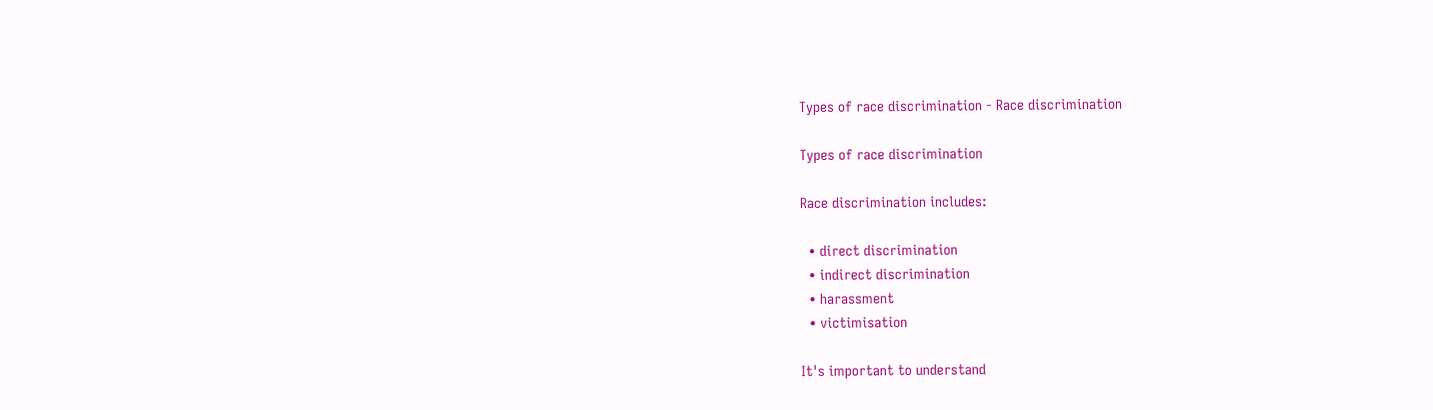Types of race discrimination - Race discrimination

Types of race discrimination

Race discrimination includes:

  • direct discrimination
  • indirect discrimination
  • harassment
  • victimisation

It's important to understand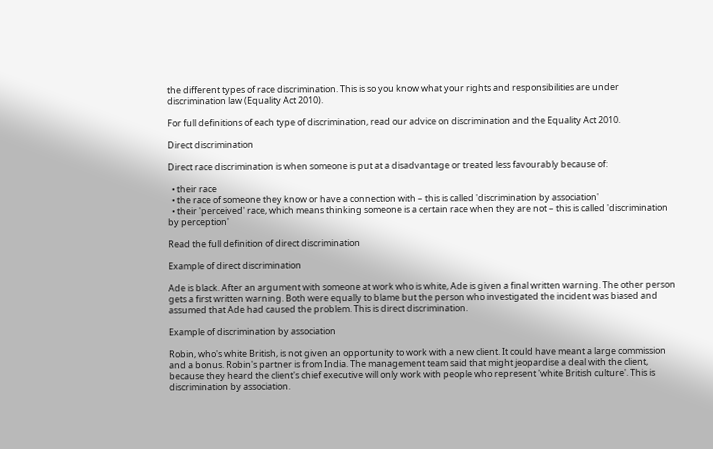the different types of race discrimination. This is so you know what your rights and responsibilities are under discrimination law (Equality Act 2010).

For full definitions of each type of discrimination, read our advice on discrimination and the Equality Act 2010.

Direct discrimination

Direct race discrimination is when someone is put at a disadvantage or treated less favourably because of:

  • their race
  • the race of someone they know or have a connection with – this is called 'discrimination by association'
  • their 'perceived' race, which means thinking someone is a certain race when they are not – this is called 'discrimination by perception'

Read the full definition of direct discrimination

Example of direct discrimination

Ade is black. After an argument with someone at work who is white, Ade is given a final written warning. The other person gets a first written warning. Both were equally to blame but the person who investigated the incident was biased and assumed that Ade had caused the problem. This is direct discrimination.

Example of discrimination by association

Robin, who's white British, is not given an opportunity to work with a new client. It could have meant a large commission and a bonus. Robin's partner is from India. The management team said that might jeopardise a deal with the client, because they heard the client's chief executive will only work with people who represent 'white British culture'. This is discrimination by association.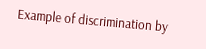Example of discrimination by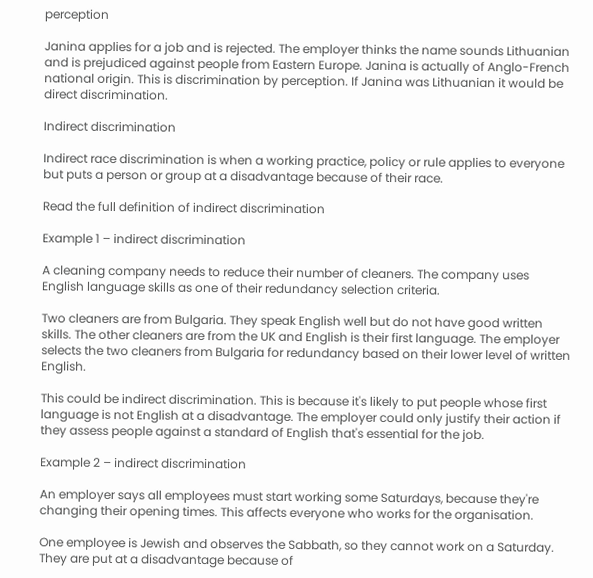perception

Janina applies for a job and is rejected. The employer thinks the name sounds Lithuanian and is prejudiced against people from Eastern Europe. Janina is actually of Anglo-French national origin. This is discrimination by perception. If Janina was Lithuanian it would be direct discrimination.

Indirect discrimination

Indirect race discrimination is when a working practice, policy or rule applies to everyone but puts a person or group at a disadvantage because of their race.

Read the full definition of indirect discrimination

Example 1 – indirect discrimination

A cleaning company needs to reduce their number of cleaners. The company uses English language skills as one of their redundancy selection criteria.

Two cleaners are from Bulgaria. They speak English well but do not have good written skills. The other cleaners are from the UK and English is their first language. The employer selects the two cleaners from Bulgaria for redundancy based on their lower level of written English.

This could be indirect discrimination. This is because it's likely to put people whose first language is not English at a disadvantage. The employer could only justify their action if they assess people against a standard of English that's essential for the job.

Example 2 – indirect discrimination

An employer says all employees must start working some Saturdays, because they're changing their opening times. This affects everyone who works for the organisation.

One employee is Jewish and observes the Sabbath, so they cannot work on a Saturday. They are put at a disadvantage because of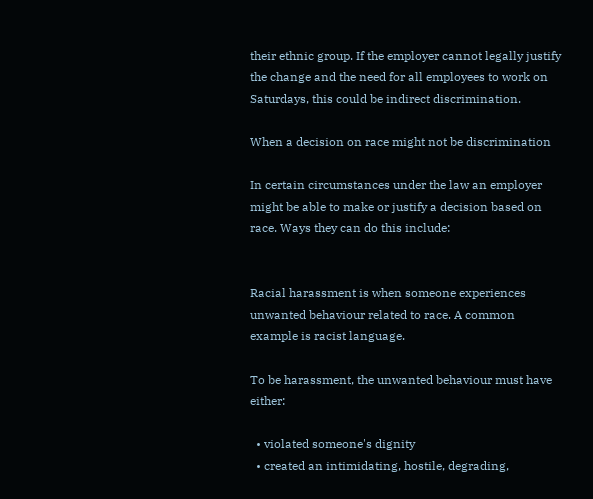their ethnic group. If the employer cannot legally justify the change and the need for all employees to work on Saturdays, this could be indirect discrimination.

When a decision on race might not be discrimination

In certain circumstances under the law an employer might be able to make or justify a decision based on race. Ways they can do this include:


Racial harassment is when someone experiences unwanted behaviour related to race. A common example is racist language.

To be harassment, the unwanted behaviour must have either:

  • violated someone's dignity
  • created an intimidating, hostile, degrading,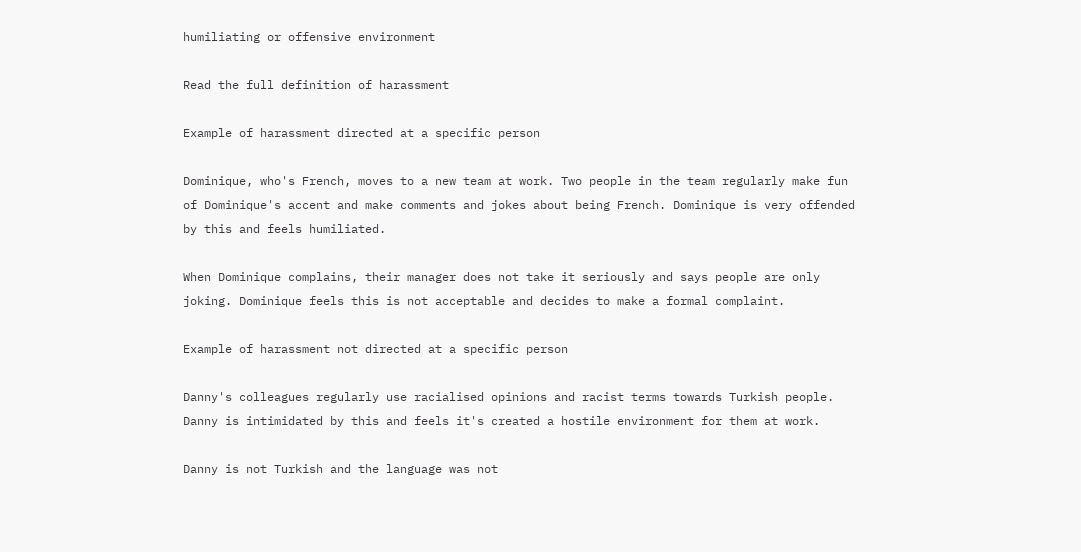humiliating or offensive environment

Read the full definition of harassment

Example of harassment directed at a specific person

Dominique, who's French, moves to a new team at work. Two people in the team regularly make fun of Dominique's accent and make comments and jokes about being French. Dominique is very offended by this and feels humiliated.

When Dominique complains, their manager does not take it seriously and says people are only joking. Dominique feels this is not acceptable and decides to make a formal complaint.

Example of harassment not directed at a specific person

Danny's colleagues regularly use racialised opinions and racist terms towards Turkish people. Danny is intimidated by this and feels it's created a hostile environment for them at work.

Danny is not Turkish and the language was not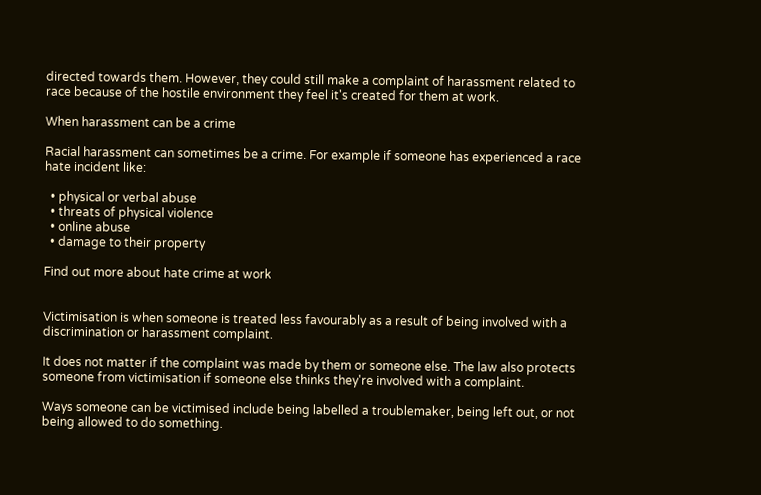directed towards them. However, they could still make a complaint of harassment related to race because of the hostile environment they feel it's created for them at work.

When harassment can be a crime

Racial harassment can sometimes be a crime. For example if someone has experienced a race hate incident like:

  • physical or verbal abuse
  • threats of physical violence
  • online abuse
  • damage to their property

Find out more about hate crime at work


Victimisation is when someone is treated less favourably as a result of being involved with a discrimination or harassment complaint.

It does not matter if the complaint was made by them or someone else. The law also protects someone from victimisation if someone else thinks they're involved with a complaint.

Ways someone can be victimised include being labelled a troublemaker, being left out, or not being allowed to do something.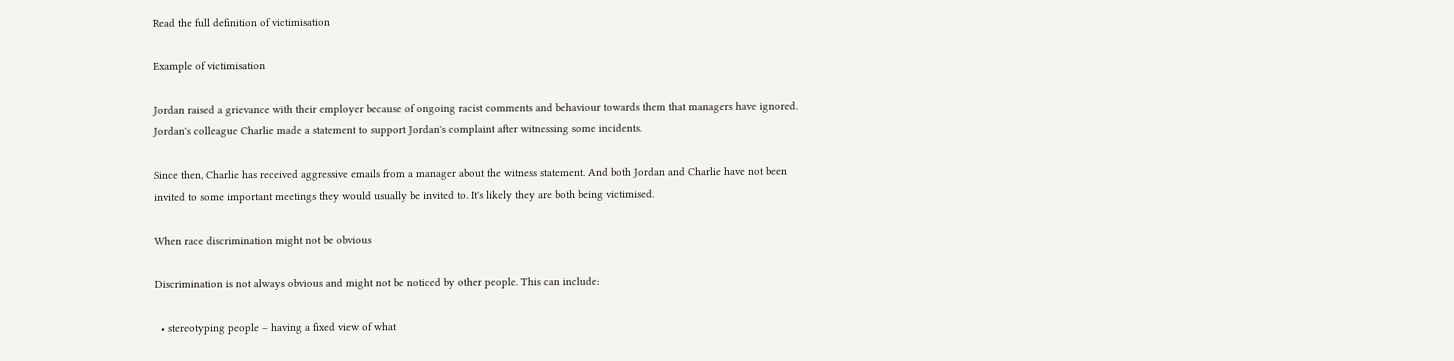Read the full definition of victimisation

Example of victimisation

Jordan raised a grievance with their employer because of ongoing racist comments and behaviour towards them that managers have ignored. Jordan's colleague Charlie made a statement to support Jordan's complaint after witnessing some incidents.

Since then, Charlie has received aggressive emails from a manager about the witness statement. And both Jordan and Charlie have not been invited to some important meetings they would usually be invited to. It's likely they are both being victimised.

When race discrimination might not be obvious

Discrimination is not always obvious and might not be noticed by other people. This can include:

  • stereotyping people – having a fixed view of what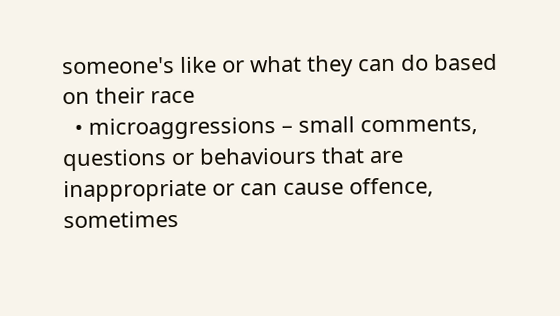someone's like or what they can do based on their race
  • microaggressions – small comments, questions or behaviours that are inappropriate or can cause offence, sometimes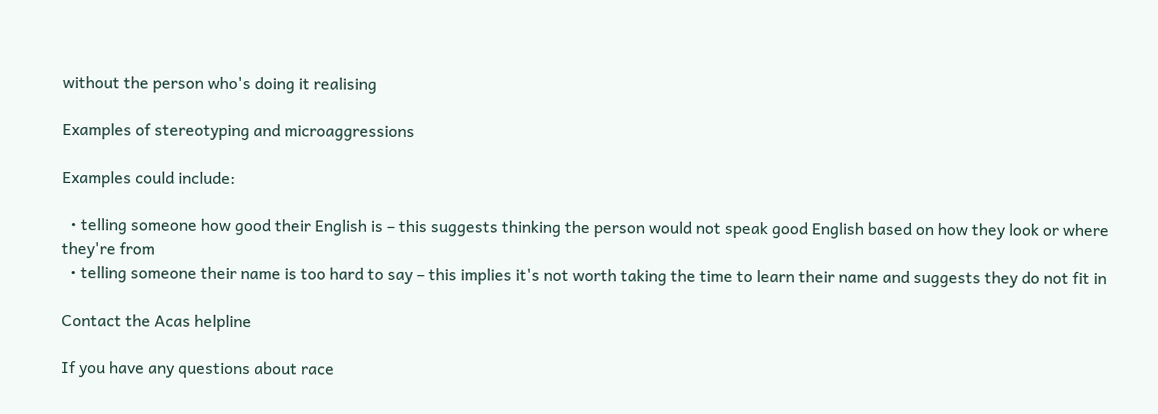without the person who's doing it realising

Examples of stereotyping and microaggressions

Examples could include:

  • telling someone how good their English is – this suggests thinking the person would not speak good English based on how they look or where they're from
  • telling someone their name is too hard to say – this implies it's not worth taking the time to learn their name and suggests they do not fit in

Contact the Acas helpline

If you have any questions about race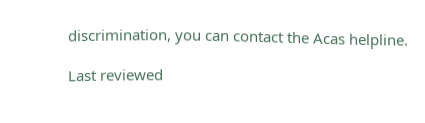discrimination, you can contact the Acas helpline.

Last reviewed